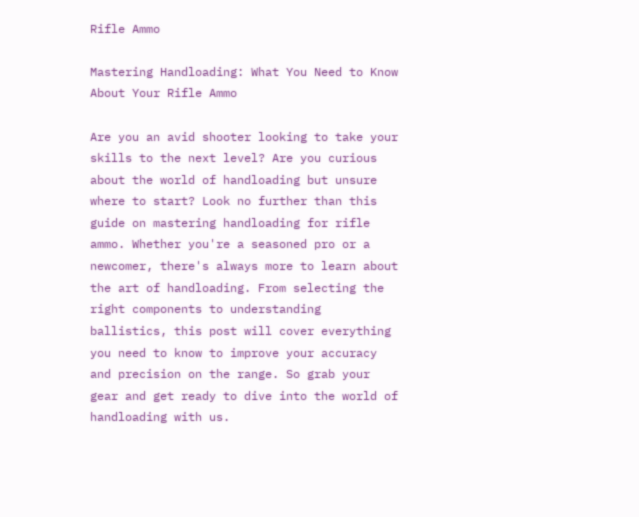Rifle Ammo

Mastering Handloading: What You Need to Know About Your Rifle Ammo

Are you an avid shooter looking to take your skills to the next level? Are you curious about the world of handloading but unsure where to start? Look no further than this guide on mastering handloading for rifle ammo. Whether you're a seasoned pro or a newcomer, there's always more to learn about the art of handloading. From selecting the right components to understanding ballistics, this post will cover everything you need to know to improve your accuracy and precision on the range. So grab your gear and get ready to dive into the world of handloading with us.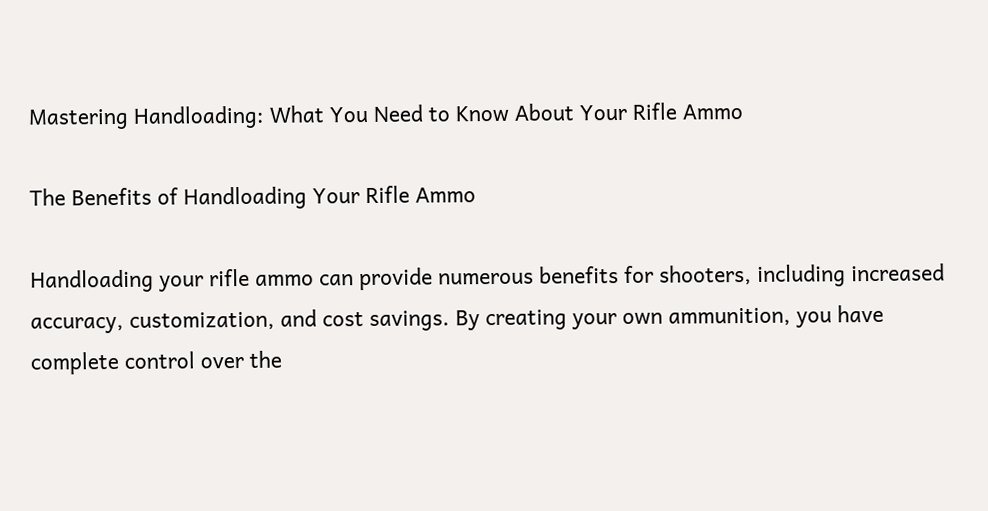Mastering Handloading: What You Need to Know About Your Rifle Ammo

The Benefits of Handloading Your Rifle Ammo

Handloading your rifle ammo can provide numerous benefits for shooters, including increased accuracy, customization, and cost savings. By creating your own ammunition, you have complete control over the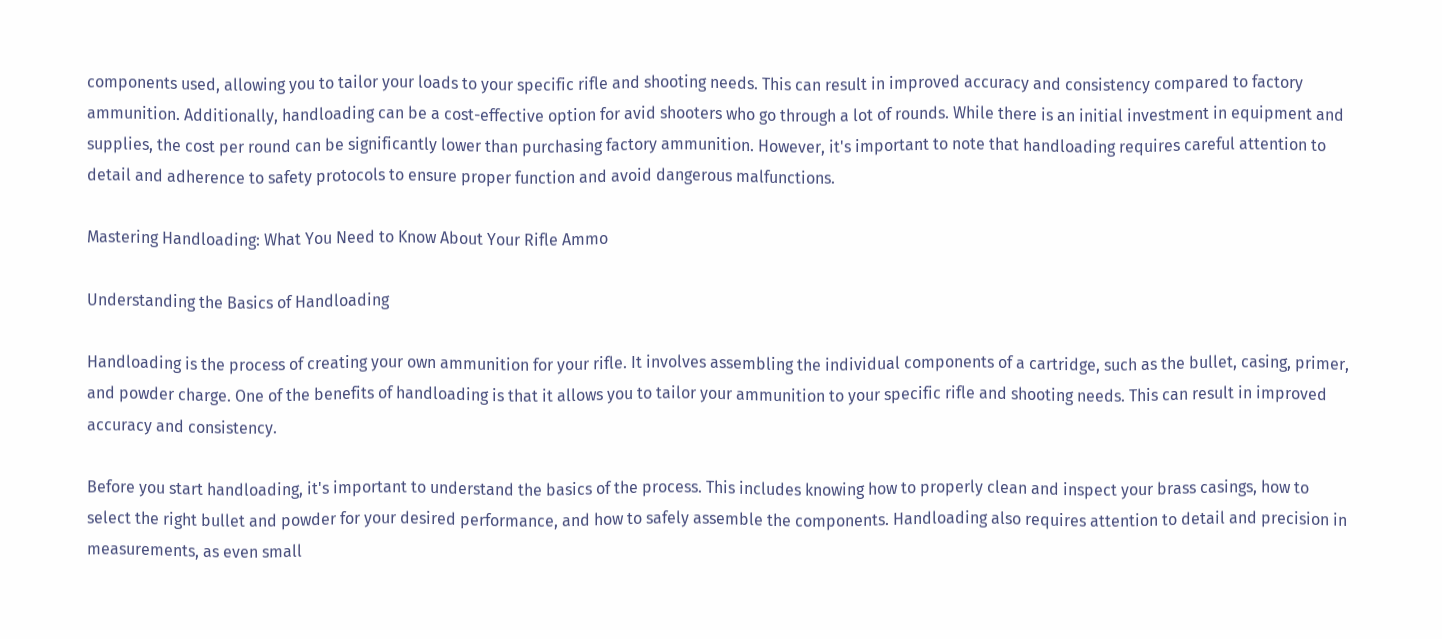components used, allowing you to tailor your loads to your specific rifle and shooting needs. This can result in improved accuracy and consistency compared to factory ammunition. Additionally, handloading can be a cost-effective option for avid shooters who go through a lot of rounds. While there is an initial investment in equipment and supplies, the cost per round can be significantly lower than purchasing factory ammunition. However, it's important to note that handloading requires careful attention to detail and adherence to safety protocols to ensure proper function and avoid dangerous malfunctions.

Mastering Handloading: What You Need to Know About Your Rifle Ammo

Understanding the Basics of Handloading

Handloading is the process of creating your own ammunition for your rifle. It involves assembling the individual components of a cartridge, such as the bullet, casing, primer, and powder charge. One of the benefits of handloading is that it allows you to tailor your ammunition to your specific rifle and shooting needs. This can result in improved accuracy and consistency.

Before you start handloading, it's important to understand the basics of the process. This includes knowing how to properly clean and inspect your brass casings, how to select the right bullet and powder for your desired performance, and how to safely assemble the components. Handloading also requires attention to detail and precision in measurements, as even small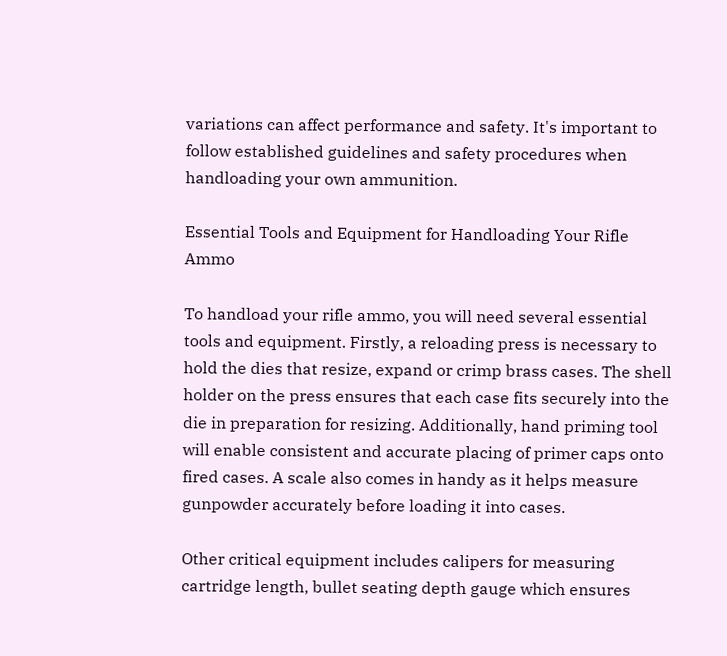variations can affect performance and safety. It's important to follow established guidelines and safety procedures when handloading your own ammunition.

Essential Tools and Equipment for Handloading Your Rifle Ammo

To handload your rifle ammo, you will need several essential tools and equipment. Firstly, a reloading press is necessary to hold the dies that resize, expand or crimp brass cases. The shell holder on the press ensures that each case fits securely into the die in preparation for resizing. Additionally, hand priming tool will enable consistent and accurate placing of primer caps onto fired cases. A scale also comes in handy as it helps measure gunpowder accurately before loading it into cases.

Other critical equipment includes calipers for measuring cartridge length, bullet seating depth gauge which ensures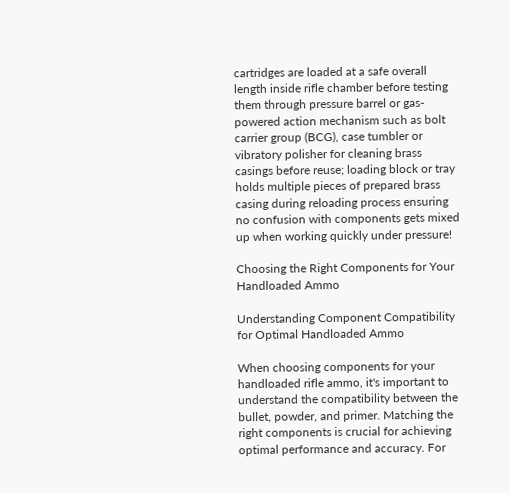cartridges are loaded at a safe overall length inside rifle chamber before testing them through pressure barrel or gas-powered action mechanism such as bolt carrier group (BCG), case tumbler or vibratory polisher for cleaning brass casings before reuse; loading block or tray holds multiple pieces of prepared brass casing during reloading process ensuring no confusion with components gets mixed up when working quickly under pressure!

Choosing the Right Components for Your Handloaded Ammo

Understanding Component Compatibility for Optimal Handloaded Ammo

When choosing components for your handloaded rifle ammo, it's important to understand the compatibility between the bullet, powder, and primer. Matching the right components is crucial for achieving optimal performance and accuracy. For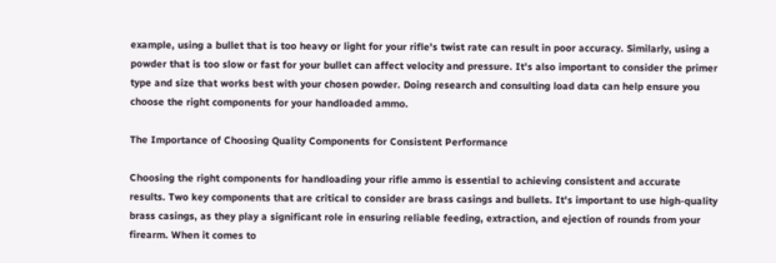example, using a bullet that is too heavy or light for your rifle's twist rate can result in poor accuracy. Similarly, using a powder that is too slow or fast for your bullet can affect velocity and pressure. It's also important to consider the primer type and size that works best with your chosen powder. Doing research and consulting load data can help ensure you choose the right components for your handloaded ammo.

The Importance of Choosing Quality Components for Consistent Performance

Choosing the right components for handloading your rifle ammo is essential to achieving consistent and accurate results. Two key components that are critical to consider are brass casings and bullets. It's important to use high-quality brass casings, as they play a significant role in ensuring reliable feeding, extraction, and ejection of rounds from your firearm. When it comes to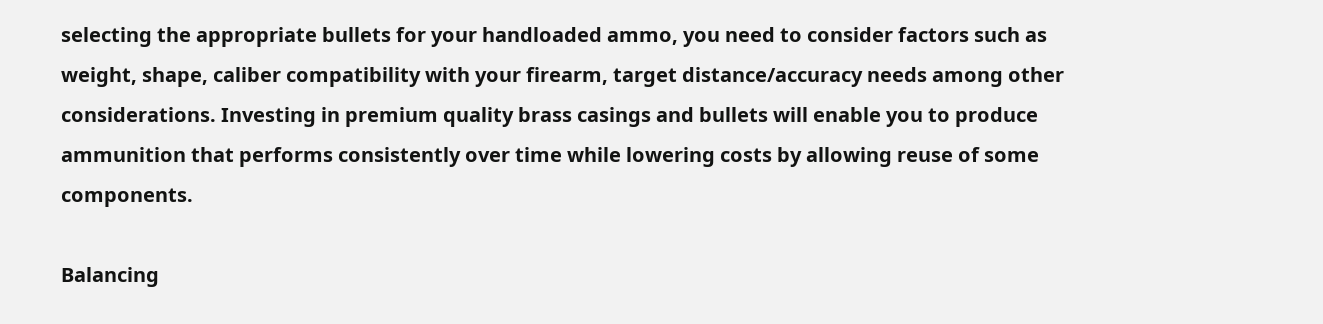selecting the appropriate bullets for your handloaded ammo, you need to consider factors such as weight, shape, caliber compatibility with your firearm, target distance/accuracy needs among other considerations. Investing in premium quality brass casings and bullets will enable you to produce ammunition that performs consistently over time while lowering costs by allowing reuse of some components.

Balancing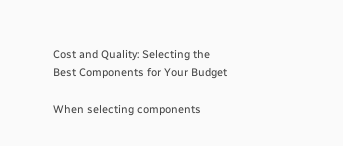Cost and Quality: Selecting the Best Components for Your Budget

When selecting components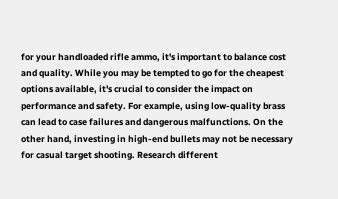for your handloaded rifle ammo, it's important to balance cost and quality. While you may be tempted to go for the cheapest options available, it's crucial to consider the impact on performance and safety. For example, using low-quality brass can lead to case failures and dangerous malfunctions. On the other hand, investing in high-end bullets may not be necessary for casual target shooting. Research different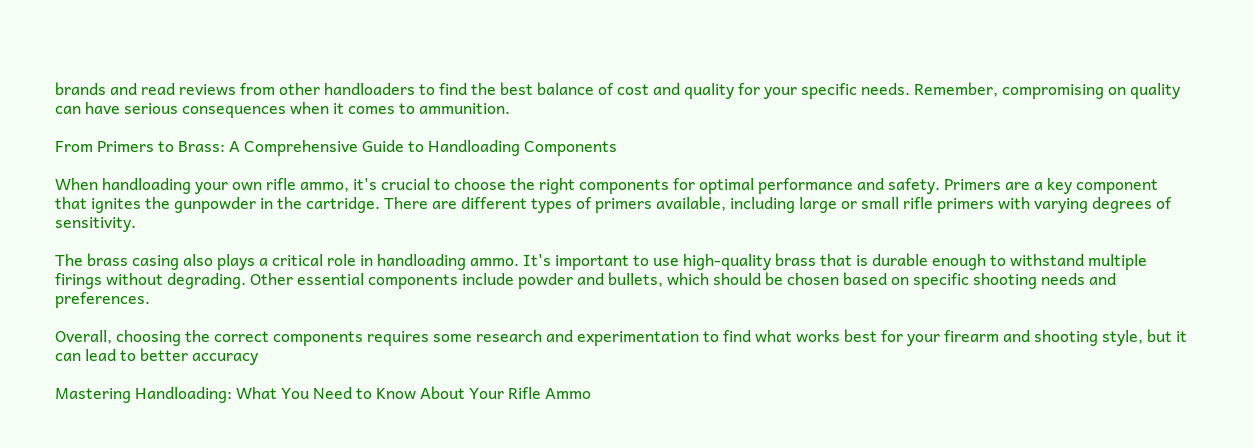brands and read reviews from other handloaders to find the best balance of cost and quality for your specific needs. Remember, compromising on quality can have serious consequences when it comes to ammunition.

From Primers to Brass: A Comprehensive Guide to Handloading Components

When handloading your own rifle ammo, it's crucial to choose the right components for optimal performance and safety. Primers are a key component that ignites the gunpowder in the cartridge. There are different types of primers available, including large or small rifle primers with varying degrees of sensitivity.

The brass casing also plays a critical role in handloading ammo. It's important to use high-quality brass that is durable enough to withstand multiple firings without degrading. Other essential components include powder and bullets, which should be chosen based on specific shooting needs and preferences.

Overall, choosing the correct components requires some research and experimentation to find what works best for your firearm and shooting style, but it can lead to better accuracy

Mastering Handloading: What You Need to Know About Your Rifle Ammo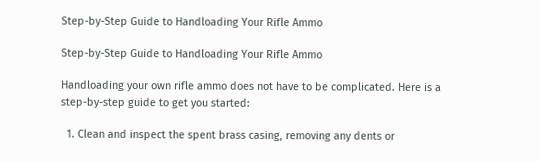Step-by-Step Guide to Handloading Your Rifle Ammo

Step-by-Step Guide to Handloading Your Rifle Ammo

Handloading your own rifle ammo does not have to be complicated. Here is a step-by-step guide to get you started:

  1. Clean and inspect the spent brass casing, removing any dents or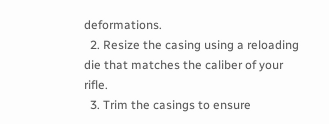deformations.
  2. Resize the casing using a reloading die that matches the caliber of your rifle.
  3. Trim the casings to ensure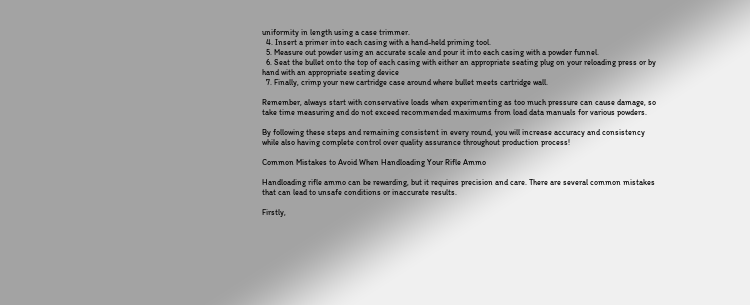uniformity in length using a case trimmer.
  4. Insert a primer into each casing with a hand-held priming tool.
  5. Measure out powder using an accurate scale and pour it into each casing with a powder funnel.
  6. Seat the bullet onto the top of each casing with either an appropriate seating plug on your reloading press or by hand with an appropriate seating device
  7. Finally, crimp your new cartridge case around where bullet meets cartridge wall.

Remember, always start with conservative loads when experimenting as too much pressure can cause damage, so take time measuring and do not exceed recommended maximums from load data manuals for various powders.

By following these steps and remaining consistent in every round, you will increase accuracy and consistency while also having complete control over quality assurance throughout production process!

Common Mistakes to Avoid When Handloading Your Rifle Ammo

Handloading rifle ammo can be rewarding, but it requires precision and care. There are several common mistakes that can lead to unsafe conditions or inaccurate results.

Firstly,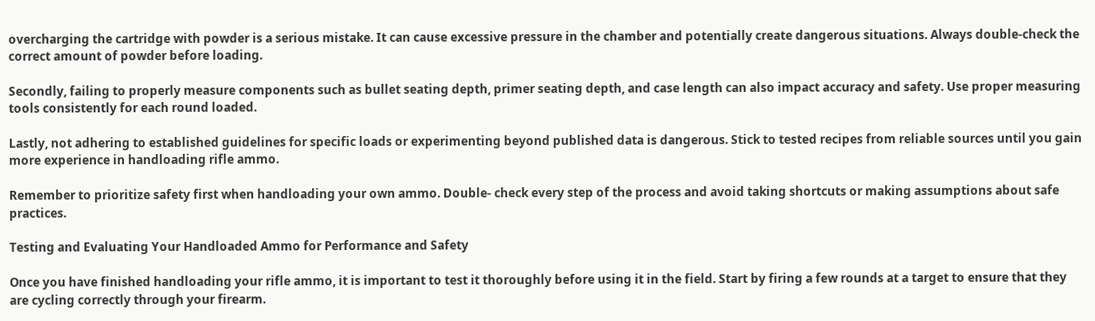overcharging the cartridge with powder is a serious mistake. It can cause excessive pressure in the chamber and potentially create dangerous situations. Always double-check the correct amount of powder before loading.

Secondly, failing to properly measure components such as bullet seating depth, primer seating depth, and case length can also impact accuracy and safety. Use proper measuring tools consistently for each round loaded.

Lastly, not adhering to established guidelines for specific loads or experimenting beyond published data is dangerous. Stick to tested recipes from reliable sources until you gain more experience in handloading rifle ammo.

Remember to prioritize safety first when handloading your own ammo. Double- check every step of the process and avoid taking shortcuts or making assumptions about safe practices.

Testing and Evaluating Your Handloaded Ammo for Performance and Safety

Once you have finished handloading your rifle ammo, it is important to test it thoroughly before using it in the field. Start by firing a few rounds at a target to ensure that they are cycling correctly through your firearm.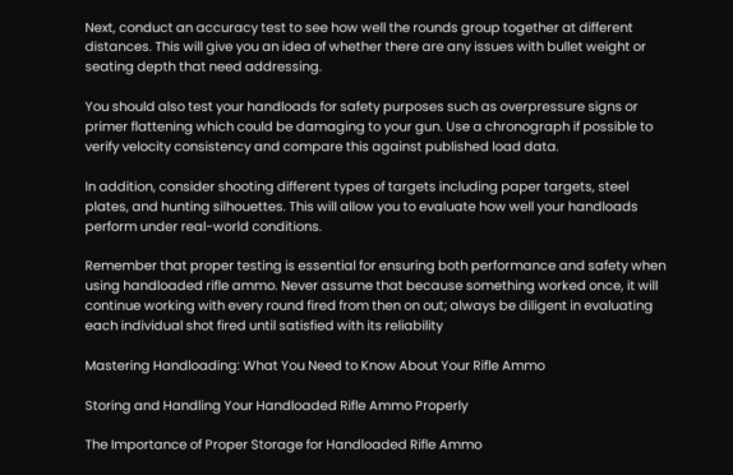Next, conduct an accuracy test to see how well the rounds group together at different distances. This will give you an idea of whether there are any issues with bullet weight or seating depth that need addressing.

You should also test your handloads for safety purposes such as overpressure signs or primer flattening which could be damaging to your gun. Use a chronograph if possible to verify velocity consistency and compare this against published load data.

In addition, consider shooting different types of targets including paper targets, steel plates, and hunting silhouettes. This will allow you to evaluate how well your handloads perform under real-world conditions.

Remember that proper testing is essential for ensuring both performance and safety when using handloaded rifle ammo. Never assume that because something worked once, it will continue working with every round fired from then on out; always be diligent in evaluating each individual shot fired until satisfied with its reliability

Mastering Handloading: What You Need to Know About Your Rifle Ammo

Storing and Handling Your Handloaded Rifle Ammo Properly

The Importance of Proper Storage for Handloaded Rifle Ammo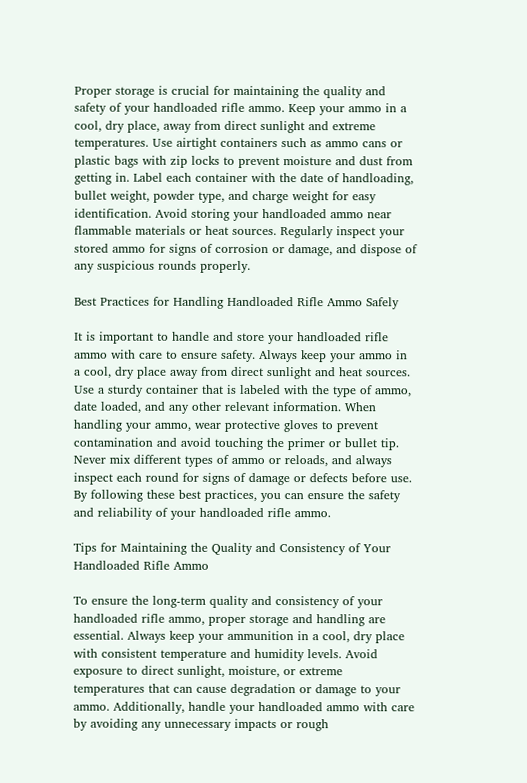Proper storage is crucial for maintaining the quality and safety of your handloaded rifle ammo. Keep your ammo in a cool, dry place, away from direct sunlight and extreme temperatures. Use airtight containers such as ammo cans or plastic bags with zip locks to prevent moisture and dust from getting in. Label each container with the date of handloading, bullet weight, powder type, and charge weight for easy identification. Avoid storing your handloaded ammo near flammable materials or heat sources. Regularly inspect your stored ammo for signs of corrosion or damage, and dispose of any suspicious rounds properly.

Best Practices for Handling Handloaded Rifle Ammo Safely

It is important to handle and store your handloaded rifle ammo with care to ensure safety. Always keep your ammo in a cool, dry place away from direct sunlight and heat sources. Use a sturdy container that is labeled with the type of ammo, date loaded, and any other relevant information. When handling your ammo, wear protective gloves to prevent contamination and avoid touching the primer or bullet tip. Never mix different types of ammo or reloads, and always inspect each round for signs of damage or defects before use. By following these best practices, you can ensure the safety and reliability of your handloaded rifle ammo.

Tips for Maintaining the Quality and Consistency of Your Handloaded Rifle Ammo

To ensure the long-term quality and consistency of your handloaded rifle ammo, proper storage and handling are essential. Always keep your ammunition in a cool, dry place with consistent temperature and humidity levels. Avoid exposure to direct sunlight, moisture, or extreme temperatures that can cause degradation or damage to your ammo. Additionally, handle your handloaded ammo with care by avoiding any unnecessary impacts or rough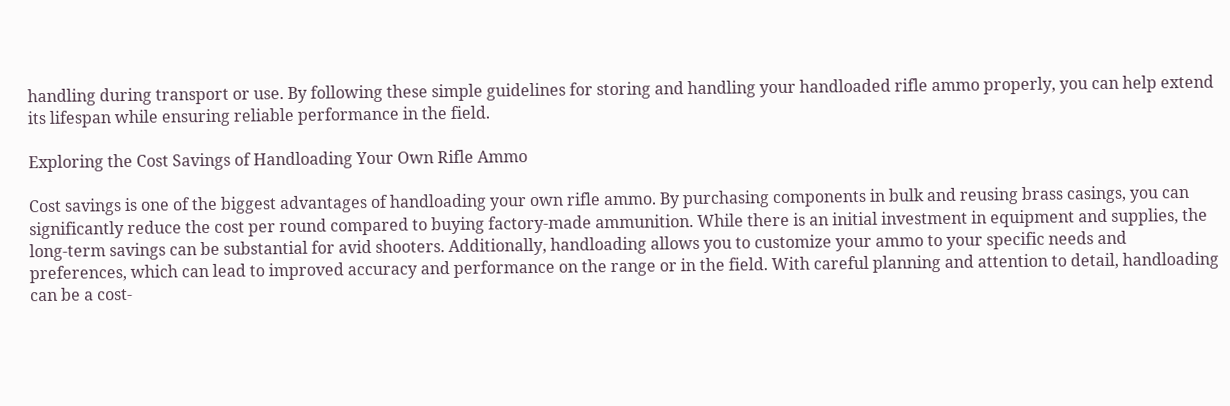handling during transport or use. By following these simple guidelines for storing and handling your handloaded rifle ammo properly, you can help extend its lifespan while ensuring reliable performance in the field.

Exploring the Cost Savings of Handloading Your Own Rifle Ammo

Cost savings is one of the biggest advantages of handloading your own rifle ammo. By purchasing components in bulk and reusing brass casings, you can significantly reduce the cost per round compared to buying factory-made ammunition. While there is an initial investment in equipment and supplies, the long-term savings can be substantial for avid shooters. Additionally, handloading allows you to customize your ammo to your specific needs and preferences, which can lead to improved accuracy and performance on the range or in the field. With careful planning and attention to detail, handloading can be a cost-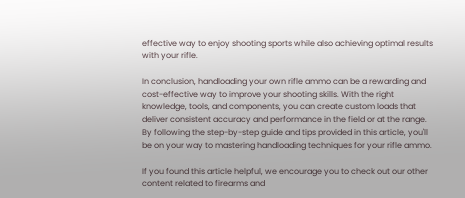effective way to enjoy shooting sports while also achieving optimal results with your rifle.

In conclusion, handloading your own rifle ammo can be a rewarding and cost-effective way to improve your shooting skills. With the right knowledge, tools, and components, you can create custom loads that deliver consistent accuracy and performance in the field or at the range. By following the step-by-step guide and tips provided in this article, you'll be on your way to mastering handloading techniques for your rifle ammo.

If you found this article helpful, we encourage you to check out our other content related to firearms and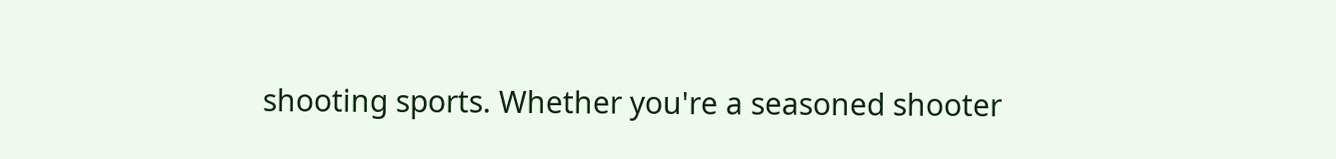shooting sports. Whether you're a seasoned shooter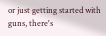or just getting started with guns, there's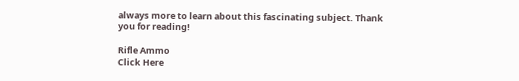always more to learn about this fascinating subject. Thank you for reading!

Rifle Ammo
Click Here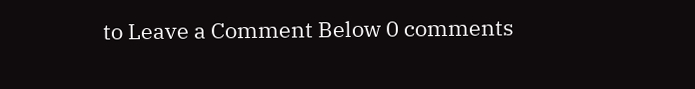to Leave a Comment Below 0 comments